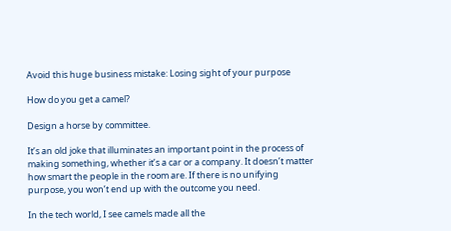Avoid this huge business mistake: Losing sight of your purpose

How do you get a camel?

Design a horse by committee.

It’s an old joke that illuminates an important point in the process of making something, whether it’s a car or a company. It doesn’t matter how smart the people in the room are. If there is no unifying purpose, you won’t end up with the outcome you need.

In the tech world, I see camels made all the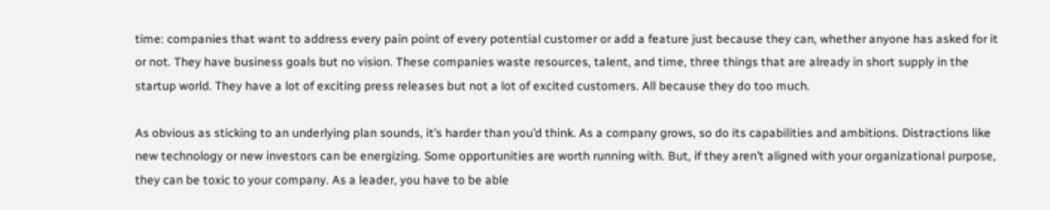time: companies that want to address every pain point of every potential customer or add a feature just because they can, whether anyone has asked for it or not. They have business goals but no vision. These companies waste resources, talent, and time, three things that are already in short supply in the startup world. They have a lot of exciting press releases but not a lot of excited customers. All because they do too much.

As obvious as sticking to an underlying plan sounds, it’s harder than you’d think. As a company grows, so do its capabilities and ambitions. Distractions like new technology or new investors can be energizing. Some opportunities are worth running with. But, if they aren’t aligned with your organizational purpose, they can be toxic to your company. As a leader, you have to be able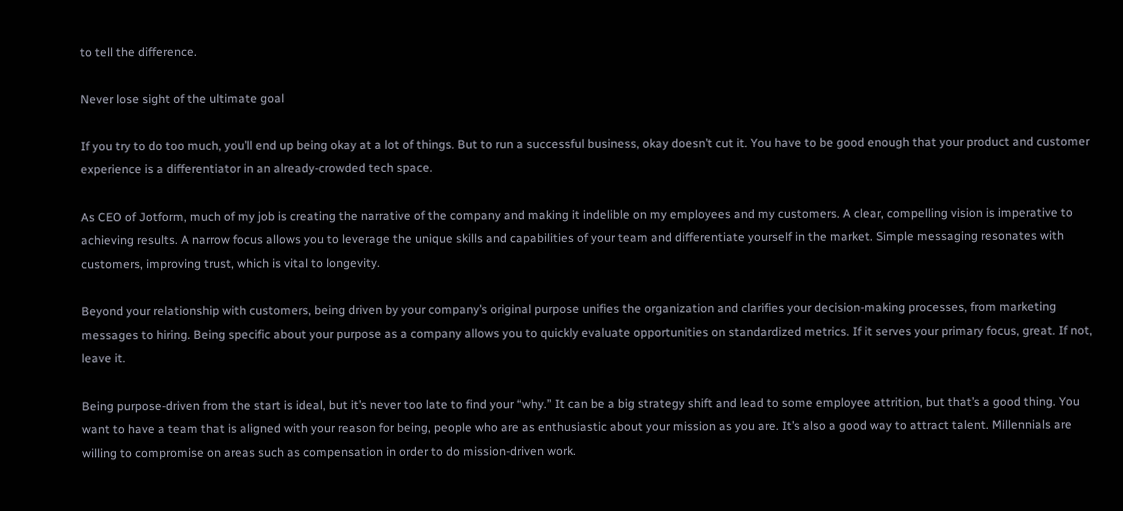to tell the difference.

Never lose sight of the ultimate goal

If you try to do too much, you’ll end up being okay at a lot of things. But to run a successful business, okay doesn’t cut it. You have to be good enough that your product and customer experience is a differentiator in an already-crowded tech space.

As CEO of Jotform, much of my job is creating the narrative of the company and making it indelible on my employees and my customers. A clear, compelling vision is imperative to achieving results. A narrow focus allows you to leverage the unique skills and capabilities of your team and differentiate yourself in the market. Simple messaging resonates with customers, improving trust, which is vital to longevity.

Beyond your relationship with customers, being driven by your company’s original purpose unifies the organization and clarifies your decision-making processes, from marketing messages to hiring. Being specific about your purpose as a company allows you to quickly evaluate opportunities on standardized metrics. If it serves your primary focus, great. If not, leave it.

Being purpose-driven from the start is ideal, but it’s never too late to find your “why.” It can be a big strategy shift and lead to some employee attrition, but that’s a good thing. You want to have a team that is aligned with your reason for being, people who are as enthusiastic about your mission as you are. It’s also a good way to attract talent. Millennials are willing to compromise on areas such as compensation in order to do mission-driven work.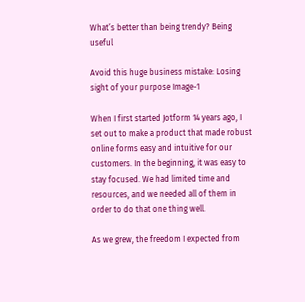What’s better than being trendy? Being useful

Avoid this huge business mistake: Losing sight of your purpose Image-1

When I first started Jotform 14 years ago, I set out to make a product that made robust online forms easy and intuitive for our customers. In the beginning, it was easy to stay focused. We had limited time and resources, and we needed all of them in order to do that one thing well.

As we grew, the freedom I expected from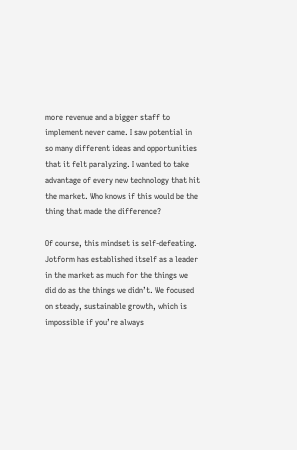more revenue and a bigger staff to implement never came. I saw potential in so many different ideas and opportunities that it felt paralyzing. I wanted to take advantage of every new technology that hit the market. Who knows if this would be the thing that made the difference?

Of course, this mindset is self-defeating. Jotform has established itself as a leader in the market as much for the things we did do as the things we didn’t. We focused on steady, sustainable growth, which is impossible if you’re always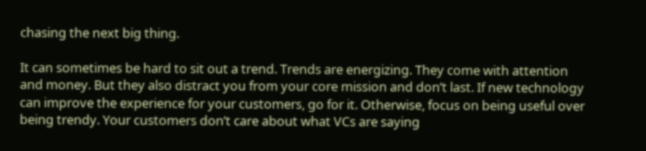chasing the next big thing.

It can sometimes be hard to sit out a trend. Trends are energizing. They come with attention and money. But they also distract you from your core mission and don’t last. If new technology can improve the experience for your customers, go for it. Otherwise, focus on being useful over being trendy. Your customers don’t care about what VCs are saying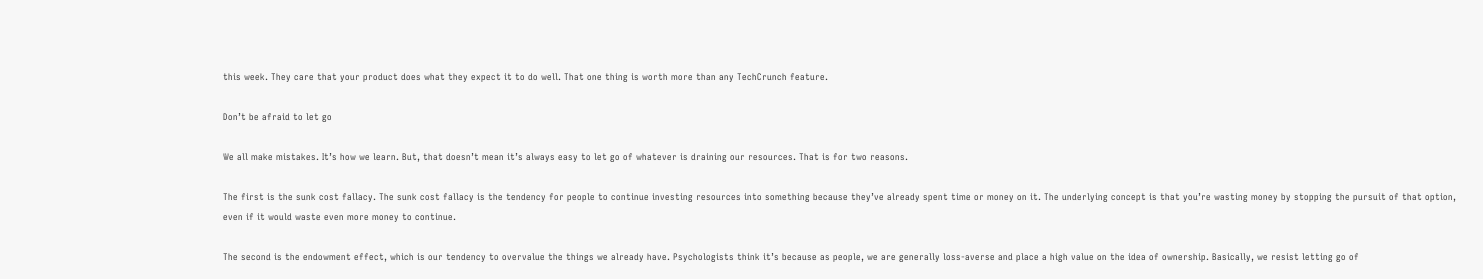this week. They care that your product does what they expect it to do well. That one thing is worth more than any TechCrunch feature.

Don’t be afraid to let go

We all make mistakes. It’s how we learn. But, that doesn’t mean it’s always easy to let go of whatever is draining our resources. That is for two reasons.

The first is the sunk cost fallacy. The sunk cost fallacy is the tendency for people to continue investing resources into something because they’ve already spent time or money on it. The underlying concept is that you’re wasting money by stopping the pursuit of that option, even if it would waste even more money to continue.

The second is the endowment effect, which is our tendency to overvalue the things we already have. Psychologists think it’s because as people, we are generally loss-averse and place a high value on the idea of ownership. Basically, we resist letting go of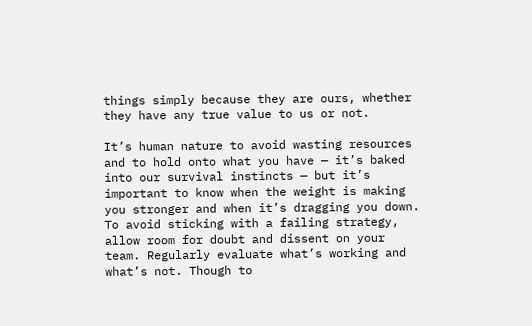things simply because they are ours, whether they have any true value to us or not.

It’s human nature to avoid wasting resources and to hold onto what you have — it’s baked into our survival instincts — but it’s important to know when the weight is making you stronger and when it’s dragging you down. To avoid sticking with a failing strategy, allow room for doubt and dissent on your team. Regularly evaluate what’s working and what’s not. Though to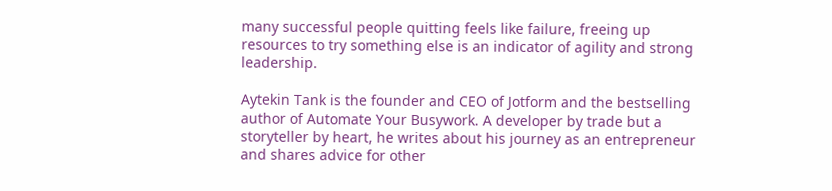many successful people quitting feels like failure, freeing up resources to try something else is an indicator of agility and strong leadership.

Aytekin Tank is the founder and CEO of Jotform and the bestselling author of Automate Your Busywork. A developer by trade but a storyteller by heart, he writes about his journey as an entrepreneur and shares advice for other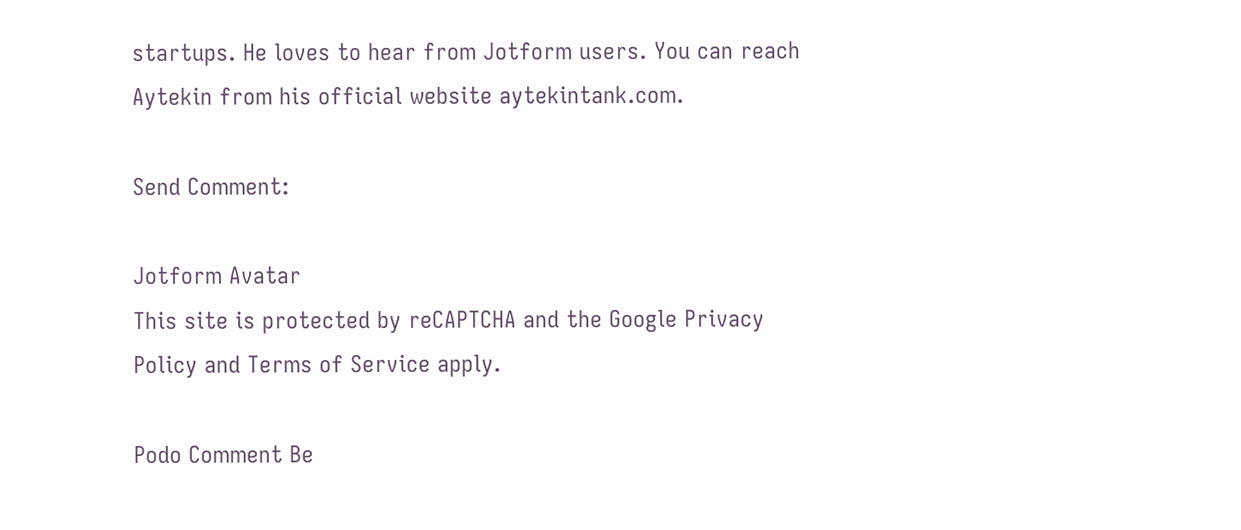startups. He loves to hear from Jotform users. You can reach Aytekin from his official website aytekintank.com.

Send Comment:

Jotform Avatar
This site is protected by reCAPTCHA and the Google Privacy Policy and Terms of Service apply.

Podo Comment Be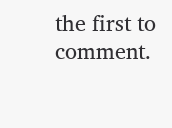the first to comment.